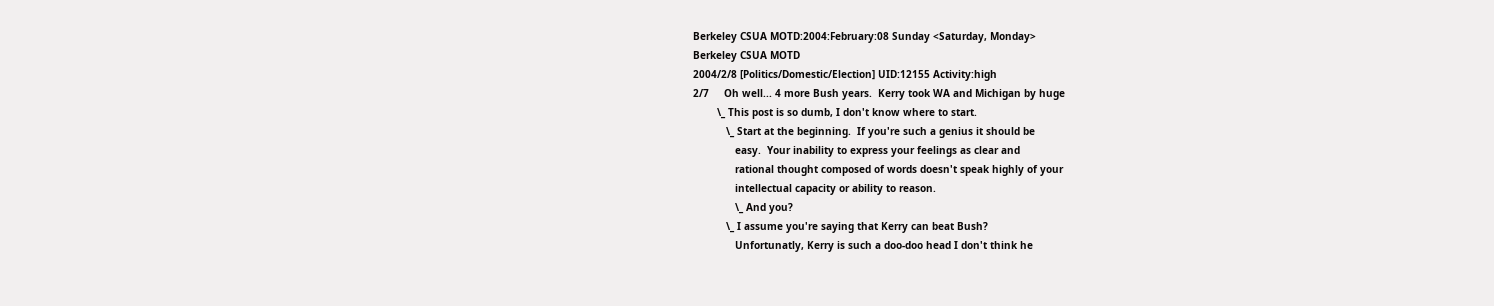Berkeley CSUA MOTD:2004:February:08 Sunday <Saturday, Monday>
Berkeley CSUA MOTD
2004/2/8 [Politics/Domestic/Election] UID:12155 Activity:high
2/7     Oh well... 4 more Bush years.  Kerry took WA and Michigan by huge
        \_ This post is so dumb, I don't know where to start.
           \_ Start at the beginning.  If you're such a genius it should be
              easy.  Your inability to express your feelings as clear and
              rational thought composed of words doesn't speak highly of your
              intellectual capacity or ability to reason.
              \_ And you?
           \_ I assume you're saying that Kerry can beat Bush?
              Unfortunatly, Kerry is such a doo-doo head I don't think he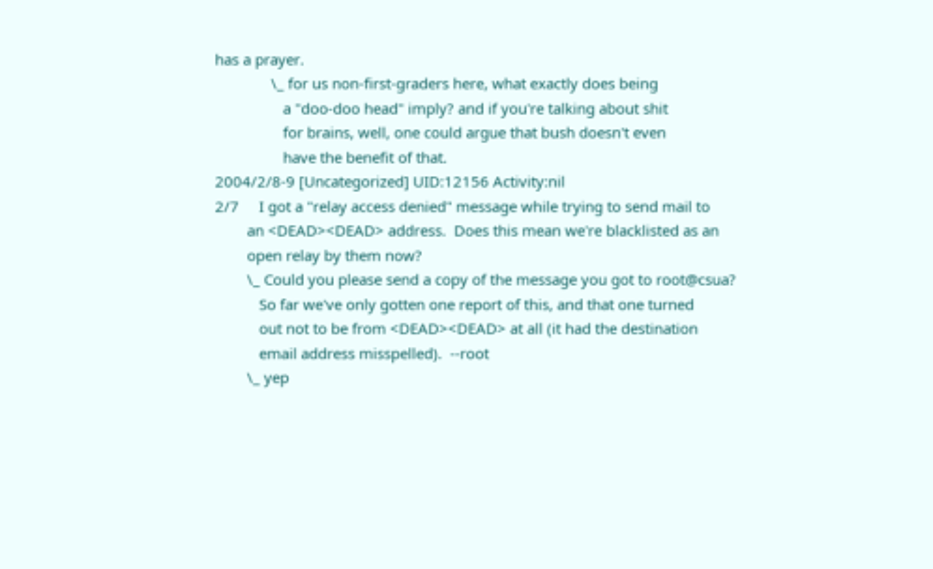has a prayer.
              \_ for us non-first-graders here, what exactly does being
                 a "doo-doo head" imply? and if you're talking about shit
                 for brains, well, one could argue that bush doesn't even
                 have the benefit of that.
2004/2/8-9 [Uncategorized] UID:12156 Activity:nil
2/7     I got a "relay access denied" message while trying to send mail to
        an <DEAD><DEAD> address.  Does this mean we're blacklisted as an
        open relay by them now?
        \_ Could you please send a copy of the message you got to root@csua?
           So far we've only gotten one report of this, and that one turned
           out not to be from <DEAD><DEAD> at all (it had the destination
           email address misspelled).  --root
        \_ yep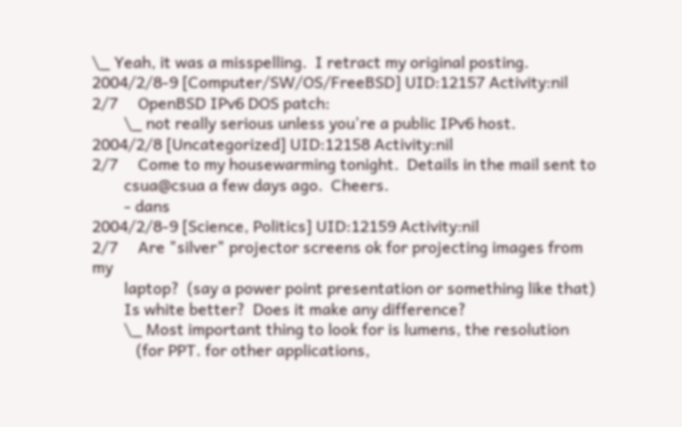\_ Yeah, it was a misspelling.  I retract my original posting.
2004/2/8-9 [Computer/SW/OS/FreeBSD] UID:12157 Activity:nil
2/7     OpenBSD IPv6 DOS patch:
        \_ not really serious unless you're a public IPv6 host.
2004/2/8 [Uncategorized] UID:12158 Activity:nil
2/7     Come to my housewarming tonight.  Details in the mail sent to
        csua@csua a few days ago.  Cheers.
        - dans
2004/2/8-9 [Science, Politics] UID:12159 Activity:nil
2/7     Are "silver" projector screens ok for projecting images from my
        laptop?  (say a power point presentation or something like that)
        Is white better?  Does it make any difference?
        \_ Most important thing to look for is lumens, the resolution
           (for PPT. for other applications,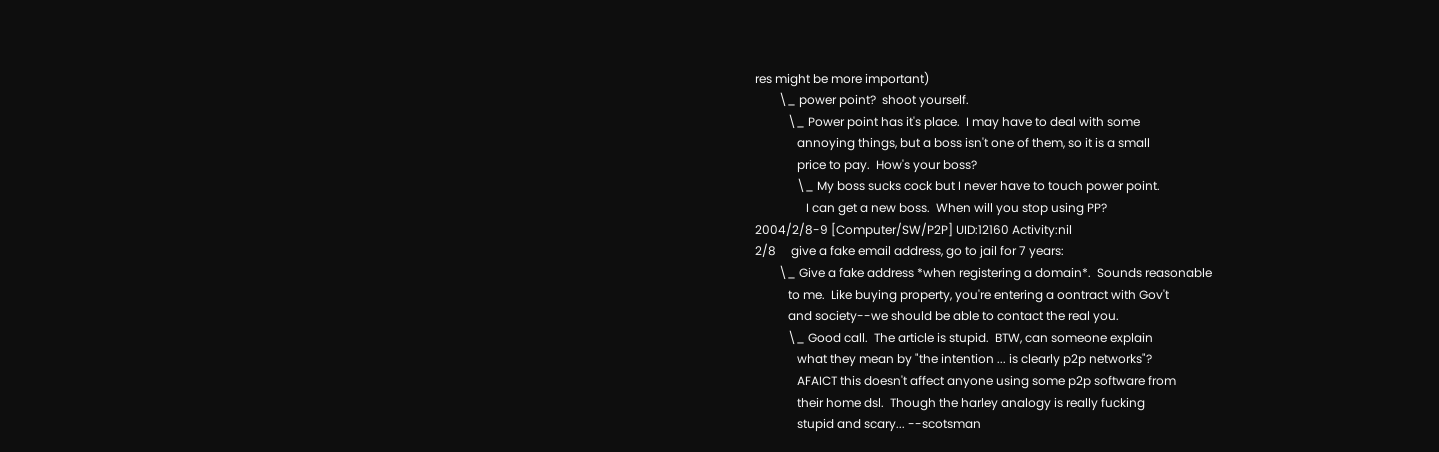res might be more important)
        \_ power point?  shoot yourself.
           \_ Power point has it's place.  I may have to deal with some
              annoying things, but a boss isn't one of them, so it is a small
              price to pay.  How's your boss?
              \_ My boss sucks cock but I never have to touch power point.
                 I can get a new boss.  When will you stop using PP?
2004/2/8-9 [Computer/SW/P2P] UID:12160 Activity:nil
2/8     give a fake email address, go to jail for 7 years:
        \_ Give a fake address *when registering a domain*.  Sounds reasonable
           to me.  Like buying property, you're entering a oontract with Gov't
           and society--we should be able to contact the real you.
           \_ Good call.  The article is stupid.  BTW, can someone explain
              what they mean by "the intention ... is clearly p2p networks"?
              AFAICT this doesn't affect anyone using some p2p software from
              their home dsl.  Though the harley analogy is really fucking
              stupid and scary... --scotsman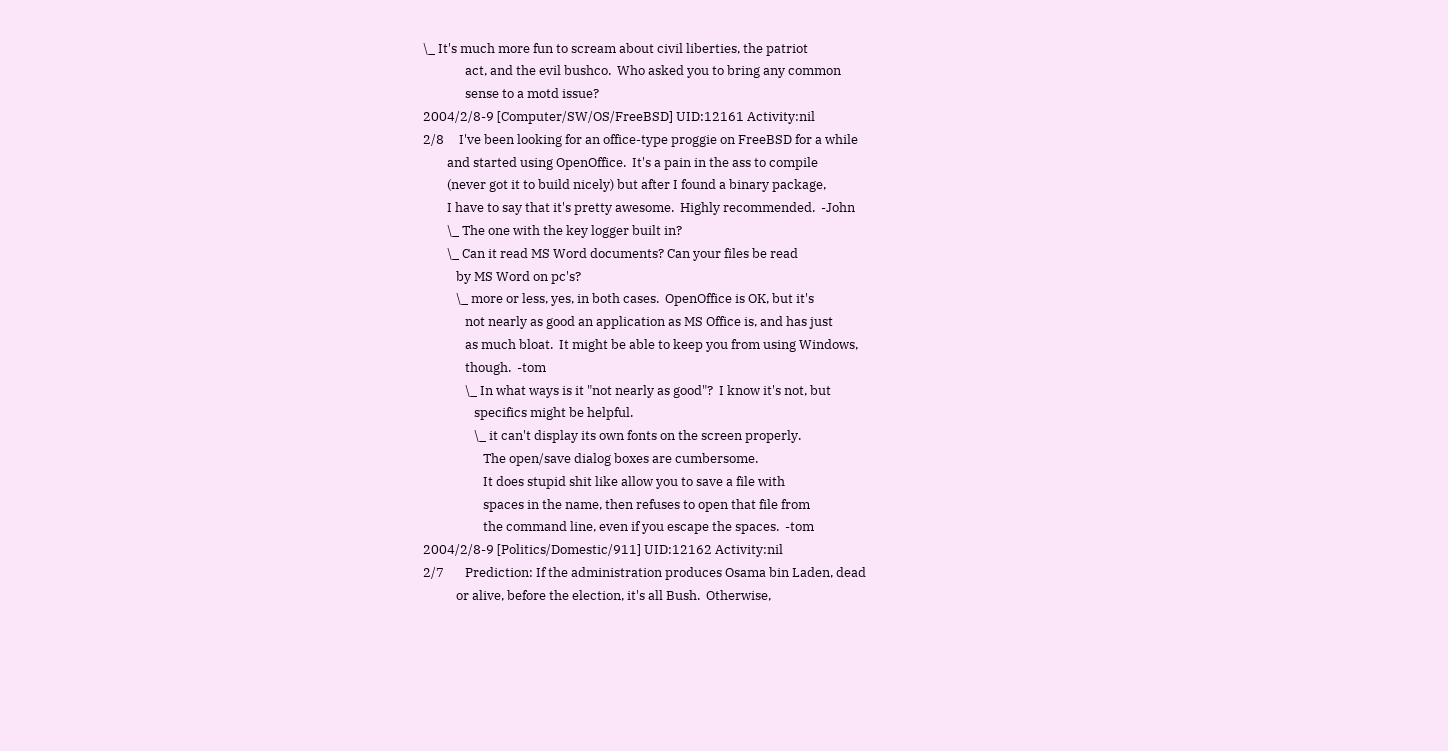\_ It's much more fun to scream about civil liberties, the patriot
              act, and the evil bushco.  Who asked you to bring any common
              sense to a motd issue?
2004/2/8-9 [Computer/SW/OS/FreeBSD] UID:12161 Activity:nil
2/8     I've been looking for an office-type proggie on FreeBSD for a while
        and started using OpenOffice.  It's a pain in the ass to compile
        (never got it to build nicely) but after I found a binary package,
        I have to say that it's pretty awesome.  Highly recommended.  -John
        \_ The one with the key logger built in?
        \_ Can it read MS Word documents? Can your files be read
           by MS Word on pc's?
           \_ more or less, yes, in both cases.  OpenOffice is OK, but it's
              not nearly as good an application as MS Office is, and has just
              as much bloat.  It might be able to keep you from using Windows,
              though.  -tom
              \_ In what ways is it "not nearly as good"?  I know it's not, but
                 specifics might be helpful.
                 \_ it can't display its own fonts on the screen properly.
                    The open/save dialog boxes are cumbersome.
                    It does stupid shit like allow you to save a file with
                    spaces in the name, then refuses to open that file from
                    the command line, even if you escape the spaces.  -tom
2004/2/8-9 [Politics/Domestic/911] UID:12162 Activity:nil
2/7       Prediction: If the administration produces Osama bin Laden, dead
           or alive, before the election, it's all Bush.  Otherwise,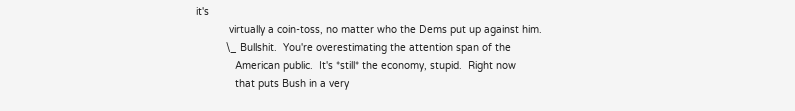it's
           virtually a coin-toss, no matter who the Dems put up against him.
          \_ Bullshit.  You're overestimating the attention span of the
             American public.  It's *still* the economy, stupid.  Right now
             that puts Bush in a very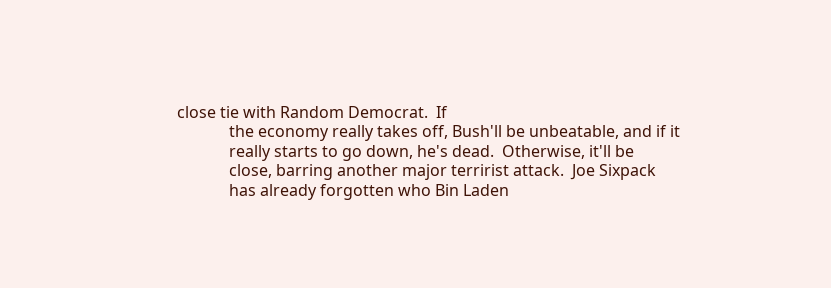close tie with Random Democrat.  If
             the economy really takes off, Bush'll be unbeatable, and if it
             really starts to go down, he's dead.  Otherwise, it'll be
             close, barring another major terririst attack.  Joe Sixpack
             has already forgotten who Bin Laden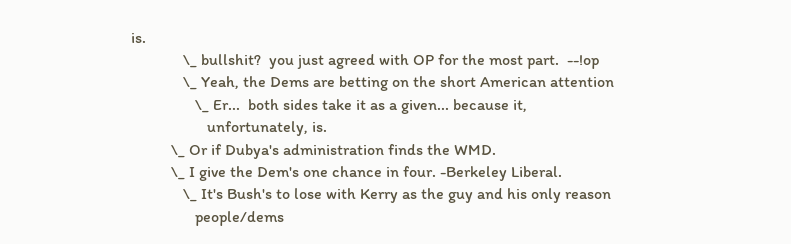is.
             \_ bullshit?  you just agreed with OP for the most part.  --!op
             \_ Yeah, the Dems are betting on the short American attention
                \_ Er...  both sides take it as a given... because it,
                   unfortunately, is.
          \_ Or if Dubya's administration finds the WMD.
          \_ I give the Dem's one chance in four. -Berkeley Liberal.
             \_ It's Bush's to lose with Kerry as the guy and his only reason
                people/dems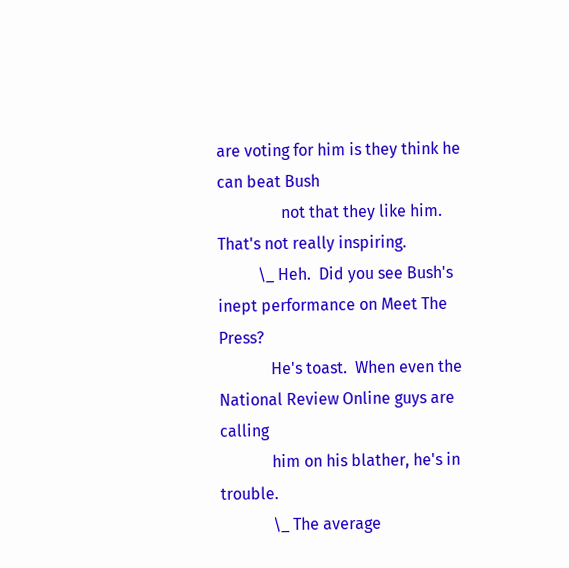are voting for him is they think he can beat Bush
                not that they like him.  That's not really inspiring.
          \_ Heh.  Did you see Bush's inept performance on Meet The Press?
             He's toast.  When even the National Review Online guys are calling
             him on his blather, he's in trouble.
             \_ The average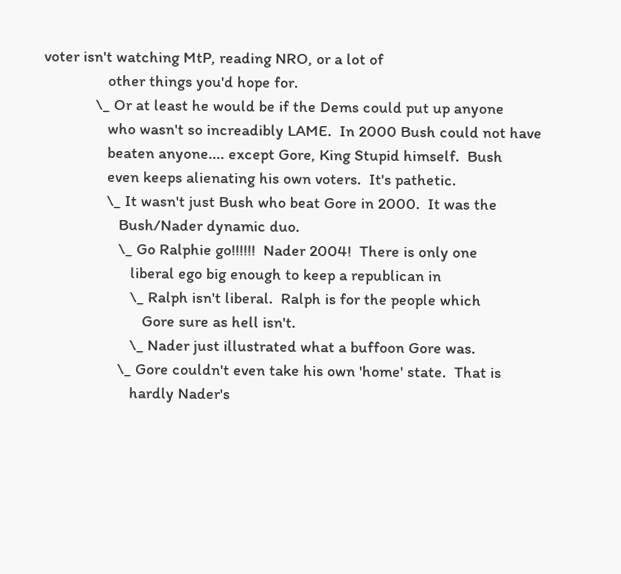voter isn't watching MtP, reading NRO, or a lot of
                other things you'd hope for.
             \_ Or at least he would be if the Dems could put up anyone
                who wasn't so increadibly LAME.  In 2000 Bush could not have
                beaten anyone.... except Gore, King Stupid himself.  Bush
                even keeps alienating his own voters.  It's pathetic.
                \_ It wasn't just Bush who beat Gore in 2000.  It was the
                   Bush/Nader dynamic duo.
                   \_ Go Ralphie go!!!!!!  Nader 2004!  There is only one
                      liberal ego big enough to keep a republican in
                      \_ Ralph isn't liberal.  Ralph is for the people which
                         Gore sure as hell isn't.
                      \_ Nader just illustrated what a buffoon Gore was.
                   \_ Gore couldn't even take his own 'home' state.  That is
                      hardly Nader's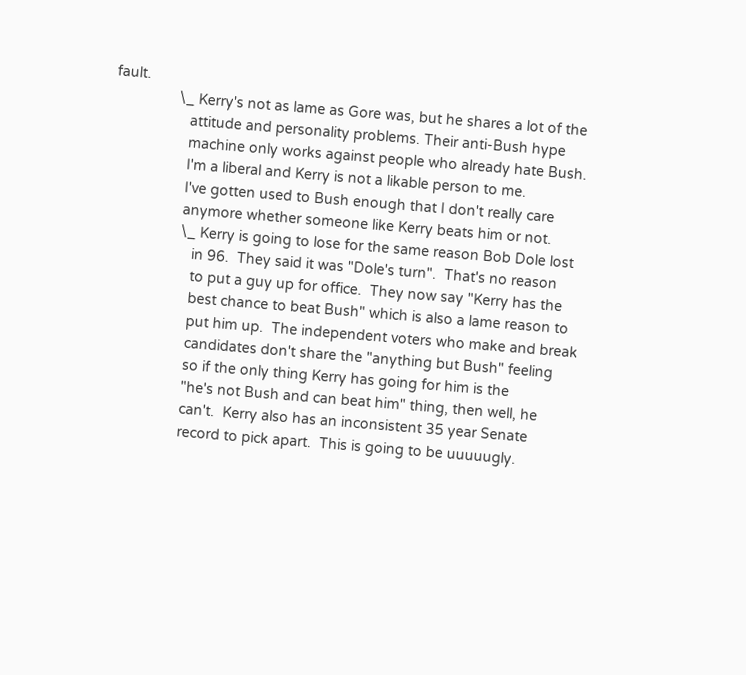fault.
                \_ Kerry's not as lame as Gore was, but he shares a lot of the
                   attitude and personality problems. Their anti-Bush hype
                   machine only works against people who already hate Bush.
                   I'm a liberal and Kerry is not a likable person to me.
                   I've gotten used to Bush enough that I don't really care
                   anymore whether someone like Kerry beats him or not.
                   \_ Kerry is going to lose for the same reason Bob Dole lost
                      in 96.  They said it was "Dole's turn".  That's no reason
                      to put a guy up for office.  They now say "Kerry has the
                      best chance to beat Bush" which is also a lame reason to
                      put him up.  The independent voters who make and break
                      candidates don't share the "anything but Bush" feeling
                      so if the only thing Kerry has going for him is the
                      "he's not Bush and can beat him" thing, then well, he
                      can't.  Kerry also has an inconsistent 35 year Senate
                      record to pick apart.  This is going to be uuuuugly.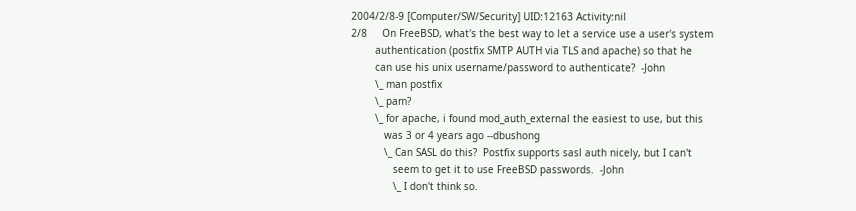2004/2/8-9 [Computer/SW/Security] UID:12163 Activity:nil
2/8     On FreeBSD, what's the best way to let a service use a user's system
        authentication (postfix SMTP AUTH via TLS and apache) so that he
        can use his unix username/password to authenticate?  -John
        \_ man postfix
        \_ pam?
        \_ for apache, i found mod_auth_external the easiest to use, but this
           was 3 or 4 years ago --dbushong
           \_ Can SASL do this?  Postfix supports sasl auth nicely, but I can't
              seem to get it to use FreeBSD passwords.  -John
              \_ I don't think so.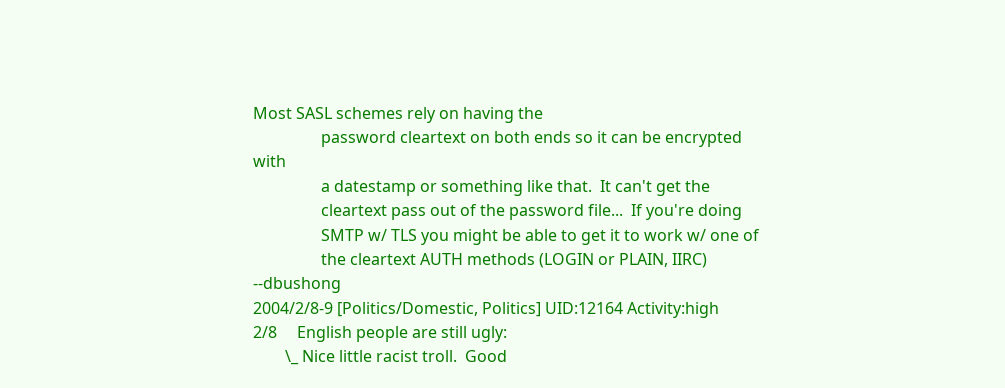Most SASL schemes rely on having the
                 password cleartext on both ends so it can be encrypted with
                 a datestamp or something like that.  It can't get the
                 cleartext pass out of the password file...  If you're doing
                 SMTP w/ TLS you might be able to get it to work w/ one of
                 the cleartext AUTH methods (LOGIN or PLAIN, IIRC) --dbushong
2004/2/8-9 [Politics/Domestic, Politics] UID:12164 Activity:high
2/8     English people are still ugly:
        \_ Nice little racist troll.  Good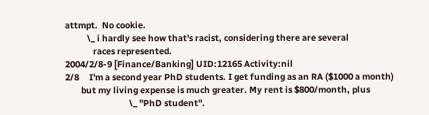attmpt.  No cookie.
           \_ i hardly see how that's racist, considering there are several
              races represented.
2004/2/8-9 [Finance/Banking] UID:12165 Activity:nil
2/8     I'm a second year PhD students. I get funding as an RA ($1000 a month)
        but my living expense is much greater. My rent is $800/month, plus
                                \_ "PhD student".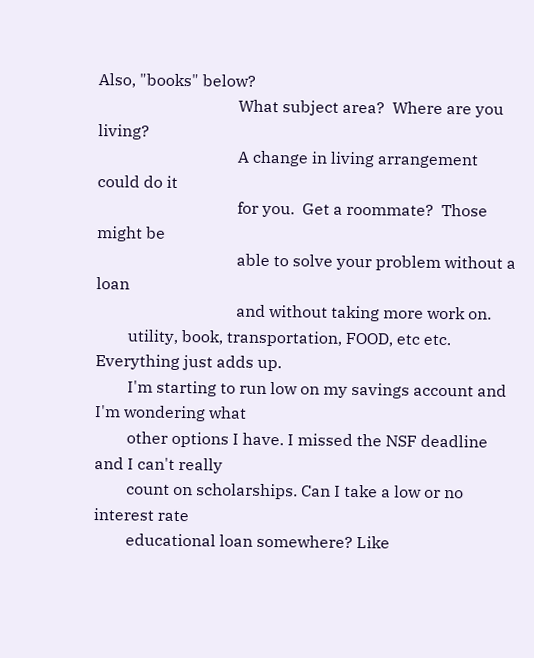Also, "books" below?
                                   What subject area?  Where are you living?
                                   A change in living arrangement could do it
                                   for you.  Get a roommate?  Those might be
                                   able to solve your problem without a loan
                                   and without taking more work on.
        utility, book, transportation, FOOD, etc etc. Everything just adds up.
        I'm starting to run low on my savings account and I'm wondering what
        other options I have. I missed the NSF deadline and I can't really
        count on scholarships. Can I take a low or no interest rate
        educational loan somewhere? Like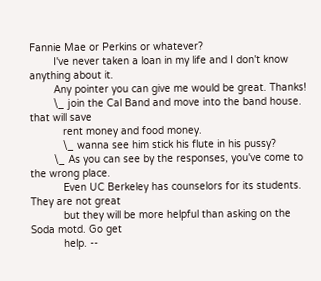Fannie Mae or Perkins or whatever?
        I've never taken a loan in my life and I don't know anything about it.
        Any pointer you can give me would be great. Thanks!
        \_ join the Cal Band and move into the band house. that will save
           rent money and food money.
           \_ wanna see him stick his flute in his pussy?
        \_ As you can see by the responses, you've come to the wrong place.
           Even UC Berkeley has counselors for its students. They are not great
           but they will be more helpful than asking on the Soda motd. Go get
           help. --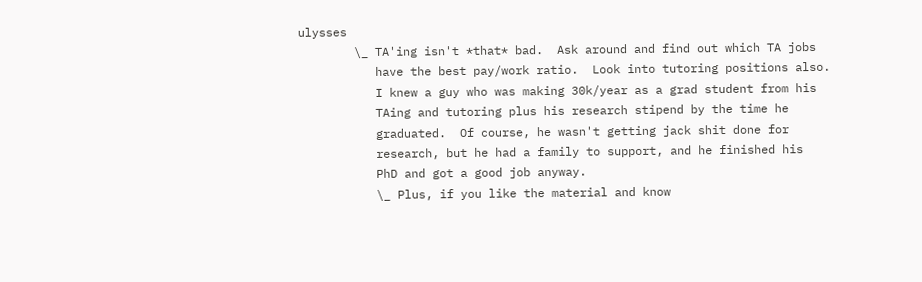ulysses
        \_ TA'ing isn't *that* bad.  Ask around and find out which TA jobs
           have the best pay/work ratio.  Look into tutoring positions also.
           I knew a guy who was making 30k/year as a grad student from his
           TAing and tutoring plus his research stipend by the time he
           graduated.  Of course, he wasn't getting jack shit done for
           research, but he had a family to support, and he finished his
           PhD and got a good job anyway.
           \_ Plus, if you like the material and know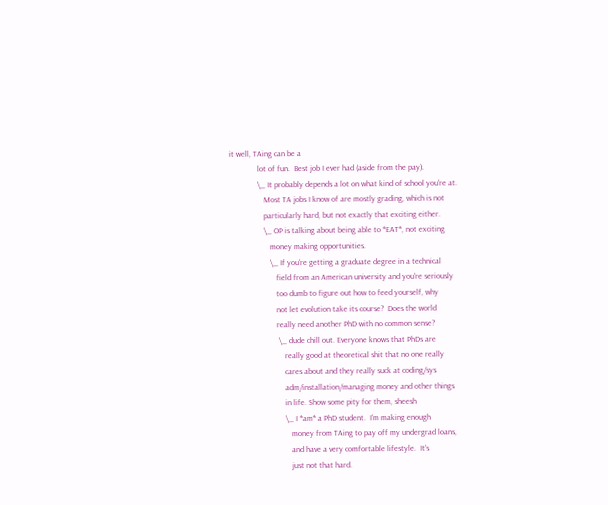it well, TAing can be a
              lot of fun.  Best job I ever had (aside from the pay).
              \_ It probably depends a lot on what kind of school you're at.
                 Most TA jobs I know of are mostly grading, which is not
                 particularly hard, but not exactly that exciting either.
                 \_ OP is talking about being able to *EAT*, not exciting
                    money making opportunities.
                    \_ If you're getting a graduate degree in a technical
                       field from an American university and you're seriously
                       too dumb to figure out how to feed yourself, why
                       not let evolution take its course?  Does the world
                       really need another PhD with no common sense?
                        \_ dude chill out. Everyone knows that PhDs are
                           really good at theoretical shit that no one really
                           cares about and they really suck at coding/sys
                           adm/installation/managing money and other things
                           in life. Show some pity for them, sheesh
                           \_ I *am* a PhD student.  I'm making enough
                              money from TAing to pay off my undergrad loans,
                              and have a very comfortable lifestyle.  It's
                              just not that hard.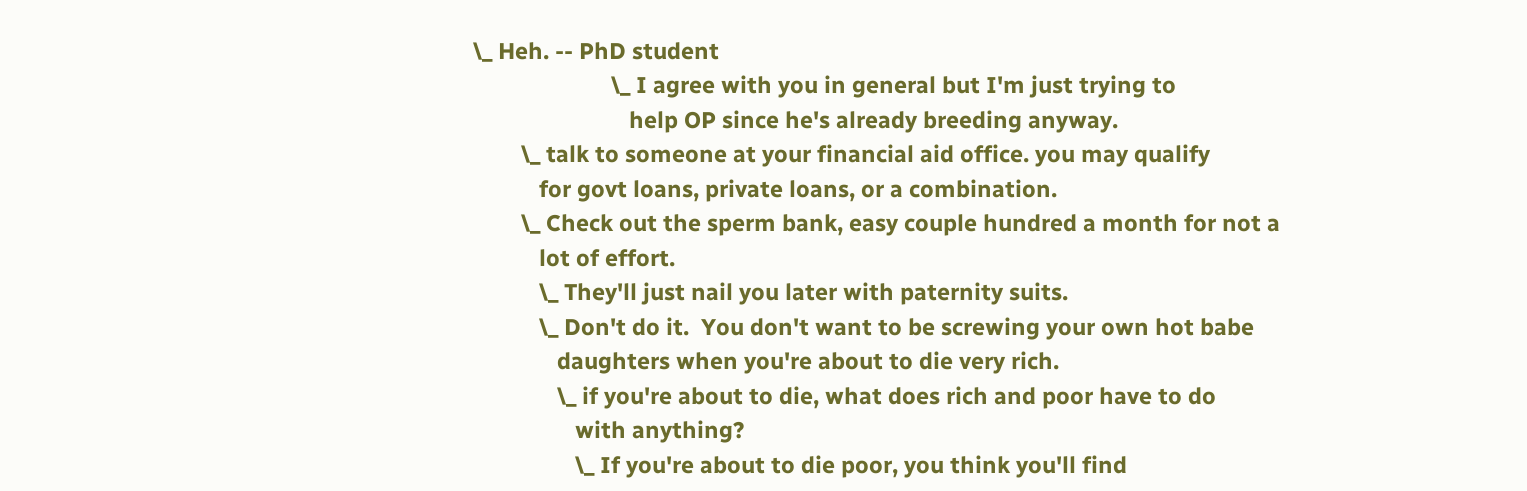\_ Heh. -- PhD student
                       \_ I agree with you in general but I'm just trying to
                          help OP since he's already breeding anyway.
        \_ talk to someone at your financial aid office. you may qualify
           for govt loans, private loans, or a combination.
        \_ Check out the sperm bank, easy couple hundred a month for not a
           lot of effort.
           \_ They'll just nail you later with paternity suits.
           \_ Don't do it.  You don't want to be screwing your own hot babe
              daughters when you're about to die very rich.
              \_ if you're about to die, what does rich and poor have to do
                 with anything?
                 \_ If you're about to die poor, you think you'll find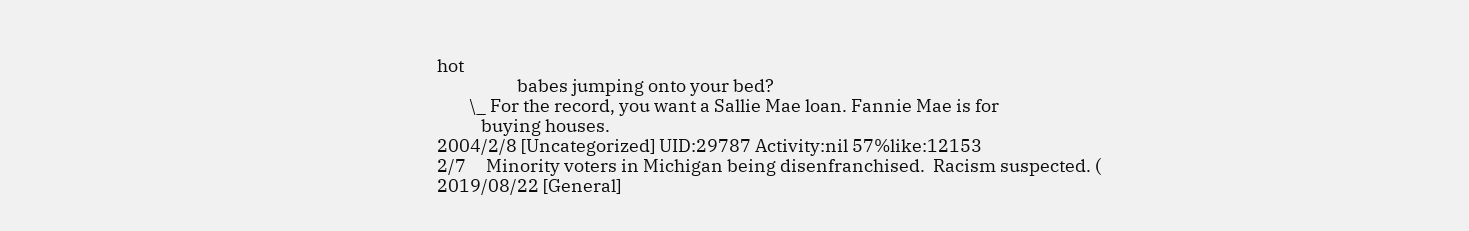hot
                    babes jumping onto your bed?
        \_ For the record, you want a Sallie Mae loan. Fannie Mae is for
           buying houses.
2004/2/8 [Uncategorized] UID:29787 Activity:nil 57%like:12153
2/7     Minority voters in Michigan being disenfranchised.  Racism suspected. (
2019/08/22 [General]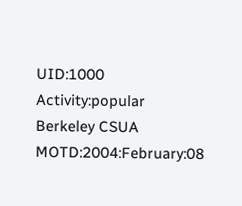UID:1000 Activity:popular
Berkeley CSUA MOTD:2004:February:08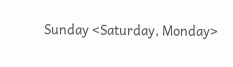Sunday <Saturday, Monday>